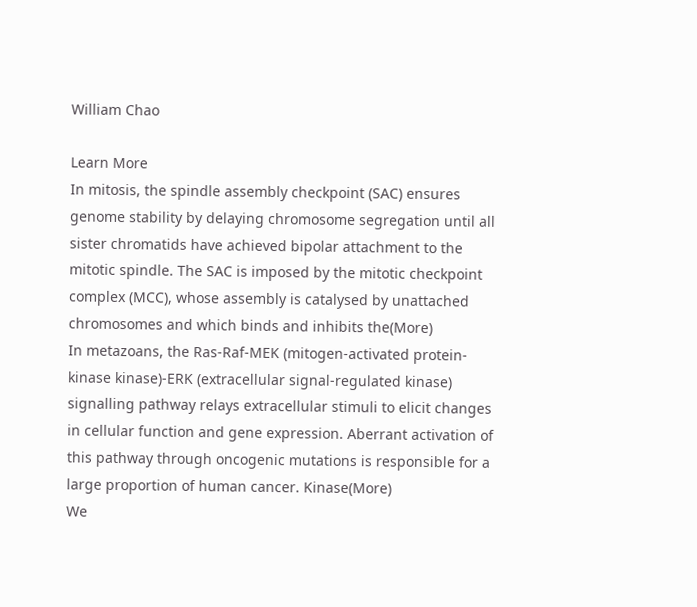William Chao

Learn More
In mitosis, the spindle assembly checkpoint (SAC) ensures genome stability by delaying chromosome segregation until all sister chromatids have achieved bipolar attachment to the mitotic spindle. The SAC is imposed by the mitotic checkpoint complex (MCC), whose assembly is catalysed by unattached chromosomes and which binds and inhibits the(More)
In metazoans, the Ras-Raf-MEK (mitogen-activated protein-kinase kinase)-ERK (extracellular signal-regulated kinase) signalling pathway relays extracellular stimuli to elicit changes in cellular function and gene expression. Aberrant activation of this pathway through oncogenic mutations is responsible for a large proportion of human cancer. Kinase(More)
We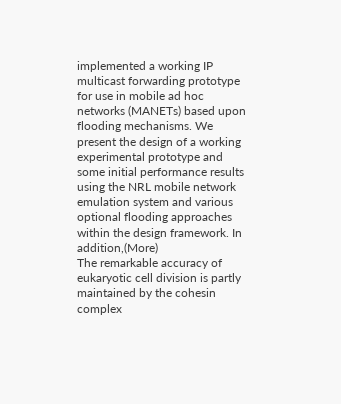implemented a working IP multicast forwarding prototype for use in mobile ad hoc networks (MANETs) based upon flooding mechanisms. We present the design of a working experimental prototype and some initial performance results using the NRL mobile network emulation system and various optional flooding approaches within the design framework. In addition,(More)
The remarkable accuracy of eukaryotic cell division is partly maintained by the cohesin complex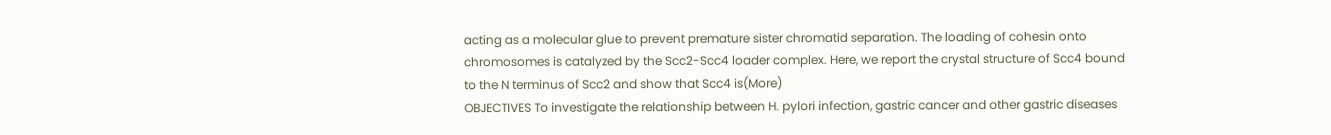acting as a molecular glue to prevent premature sister chromatid separation. The loading of cohesin onto chromosomes is catalyzed by the Scc2-Scc4 loader complex. Here, we report the crystal structure of Scc4 bound to the N terminus of Scc2 and show that Scc4 is(More)
OBJECTIVES To investigate the relationship between H. pylori infection, gastric cancer and other gastric diseases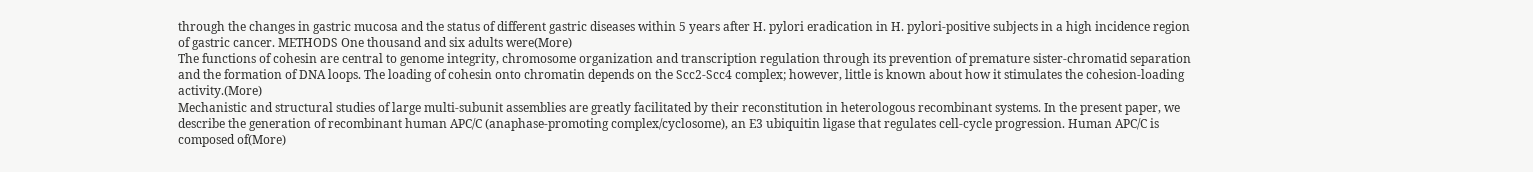through the changes in gastric mucosa and the status of different gastric diseases within 5 years after H. pylori eradication in H. pylori-positive subjects in a high incidence region of gastric cancer. METHODS One thousand and six adults were(More)
The functions of cohesin are central to genome integrity, chromosome organization and transcription regulation through its prevention of premature sister-chromatid separation and the formation of DNA loops. The loading of cohesin onto chromatin depends on the Scc2-Scc4 complex; however, little is known about how it stimulates the cohesion-loading activity.(More)
Mechanistic and structural studies of large multi-subunit assemblies are greatly facilitated by their reconstitution in heterologous recombinant systems. In the present paper, we describe the generation of recombinant human APC/C (anaphase-promoting complex/cyclosome), an E3 ubiquitin ligase that regulates cell-cycle progression. Human APC/C is composed of(More)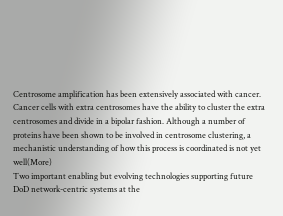Centrosome amplification has been extensively associated with cancer. Cancer cells with extra centrosomes have the ability to cluster the extra centrosomes and divide in a bipolar fashion. Although a number of proteins have been shown to be involved in centrosome clustering, a mechanistic understanding of how this process is coordinated is not yet well(More)
Two important enabling but evolving technologies supporting future DoD network-centric systems at the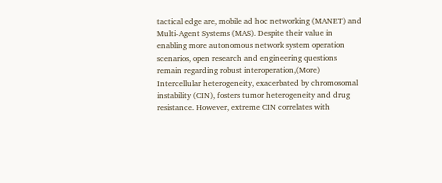tactical edge are, mobile ad hoc networking (MANET) and Multi-Agent Systems (MAS). Despite their value in enabling more autonomous network system operation scenarios, open research and engineering questions remain regarding robust interoperation,(More)
Intercellular heterogeneity, exacerbated by chromosomal instability (CIN), fosters tumor heterogeneity and drug resistance. However, extreme CIN correlates with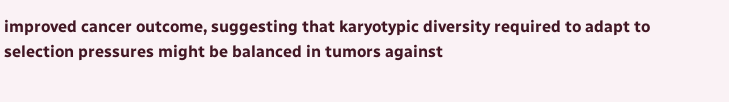improved cancer outcome, suggesting that karyotypic diversity required to adapt to selection pressures might be balanced in tumors against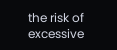the risk of excessive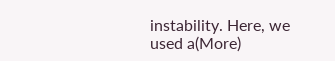instability. Here, we used a(More)